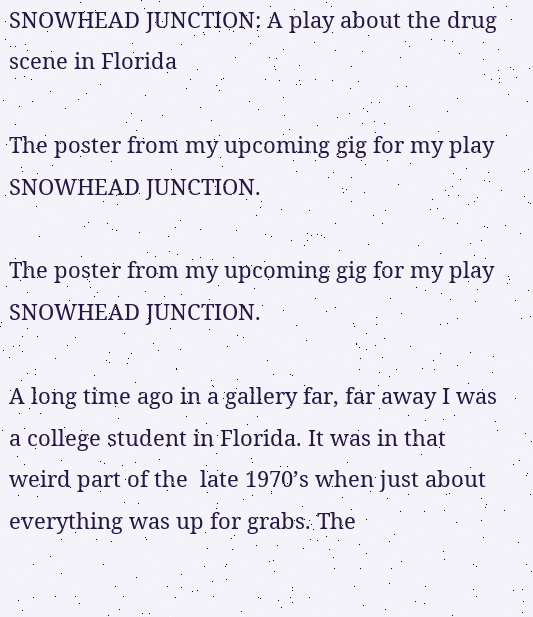SNOWHEAD JUNCTION: A play about the drug scene in Florida

The poster from my upcoming gig for my play SNOWHEAD JUNCTION.

The poster from my upcoming gig for my play SNOWHEAD JUNCTION.

A long time ago in a gallery far, far away I was a college student in Florida. It was in that weird part of the  late 1970’s when just about everything was up for grabs. The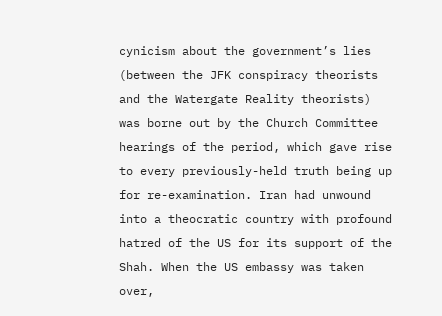cynicism about the government’s lies (between the JFK conspiracy theorists and the Watergate Reality theorists) was borne out by the Church Committee hearings of the period, which gave rise to every previously-held truth being up for re-examination. Iran had unwound into a theocratic country with profound hatred of the US for its support of the Shah. When the US embassy was taken over,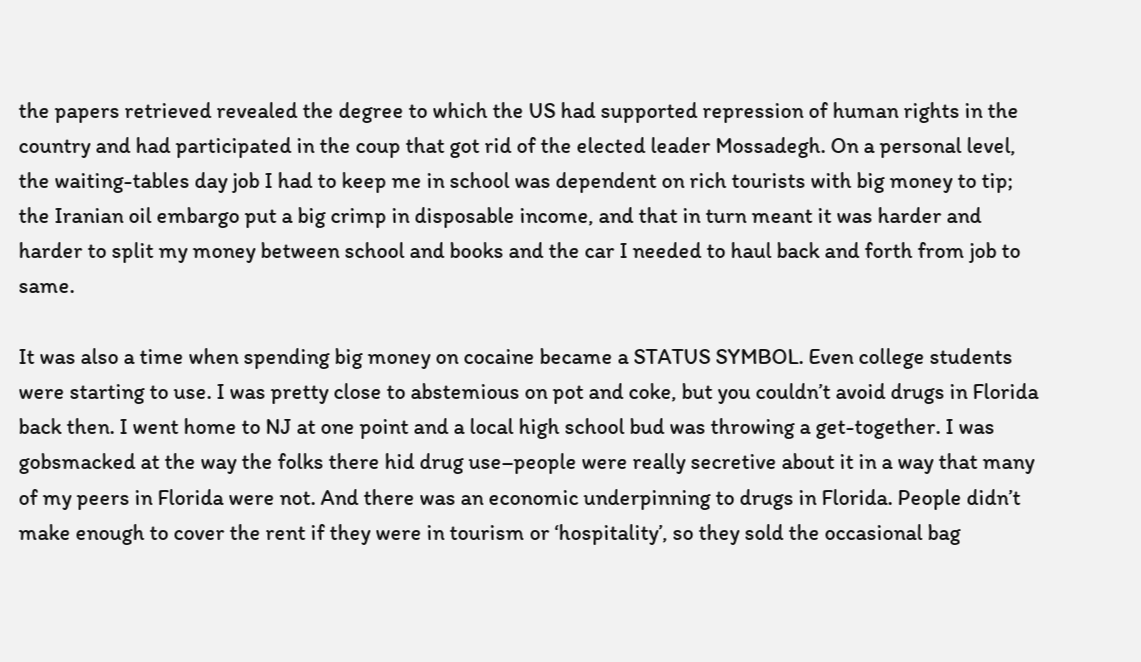the papers retrieved revealed the degree to which the US had supported repression of human rights in the country and had participated in the coup that got rid of the elected leader Mossadegh. On a personal level, the waiting-tables day job I had to keep me in school was dependent on rich tourists with big money to tip; the Iranian oil embargo put a big crimp in disposable income, and that in turn meant it was harder and harder to split my money between school and books and the car I needed to haul back and forth from job to same.

It was also a time when spending big money on cocaine became a STATUS SYMBOL. Even college students were starting to use. I was pretty close to abstemious on pot and coke, but you couldn’t avoid drugs in Florida back then. I went home to NJ at one point and a local high school bud was throwing a get-together. I was gobsmacked at the way the folks there hid drug use–people were really secretive about it in a way that many of my peers in Florida were not. And there was an economic underpinning to drugs in Florida. People didn’t make enough to cover the rent if they were in tourism or ‘hospitality’, so they sold the occasional bag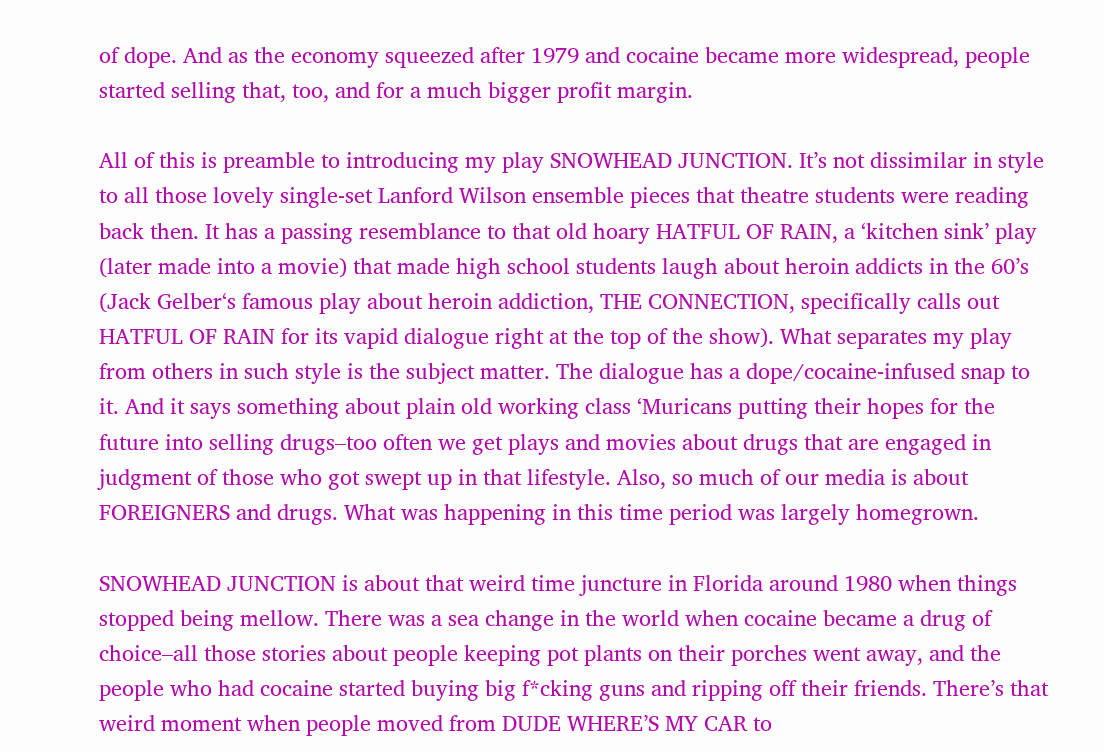of dope. And as the economy squeezed after 1979 and cocaine became more widespread, people started selling that, too, and for a much bigger profit margin.

All of this is preamble to introducing my play SNOWHEAD JUNCTION. It’s not dissimilar in style to all those lovely single-set Lanford Wilson ensemble pieces that theatre students were reading back then. It has a passing resemblance to that old hoary HATFUL OF RAIN, a ‘kitchen sink’ play (later made into a movie) that made high school students laugh about heroin addicts in the 60’s (Jack Gelber‘s famous play about heroin addiction, THE CONNECTION, specifically calls out HATFUL OF RAIN for its vapid dialogue right at the top of the show). What separates my play from others in such style is the subject matter. The dialogue has a dope/cocaine-infused snap to it. And it says something about plain old working class ‘Muricans putting their hopes for the future into selling drugs–too often we get plays and movies about drugs that are engaged in judgment of those who got swept up in that lifestyle. Also, so much of our media is about FOREIGNERS and drugs. What was happening in this time period was largely homegrown.

SNOWHEAD JUNCTION is about that weird time juncture in Florida around 1980 when things stopped being mellow. There was a sea change in the world when cocaine became a drug of choice–all those stories about people keeping pot plants on their porches went away, and the people who had cocaine started buying big f*cking guns and ripping off their friends. There’s that weird moment when people moved from DUDE WHERE’S MY CAR to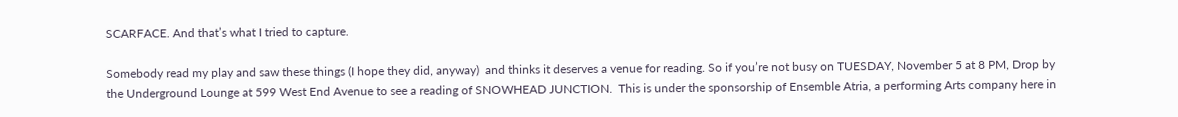SCARFACE. And that’s what I tried to capture.

Somebody read my play and saw these things (I hope they did, anyway)  and thinks it deserves a venue for reading. So if you’re not busy on TUESDAY, November 5 at 8 PM, Drop by the Underground Lounge at 599 West End Avenue to see a reading of SNOWHEAD JUNCTION.  This is under the sponsorship of Ensemble Atria, a performing Arts company here in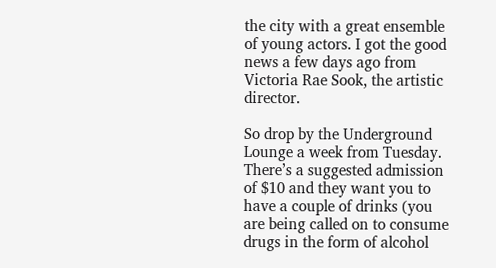the city with a great ensemble of young actors. I got the good news a few days ago from Victoria Rae Sook, the artistic director.

So drop by the Underground Lounge a week from Tuesday. There’s a suggested admission of $10 and they want you to have a couple of drinks (you are being called on to consume drugs in the form of alcohol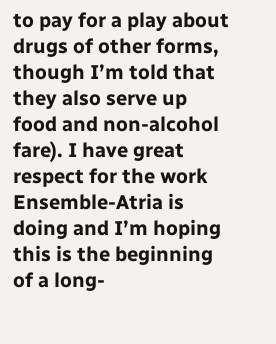to pay for a play about drugs of other forms, though I’m told that they also serve up food and non-alcohol fare). I have great respect for the work Ensemble-Atria is doing and I’m hoping this is the beginning of a long-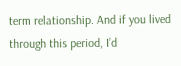term relationship. And if you lived through this period, I’d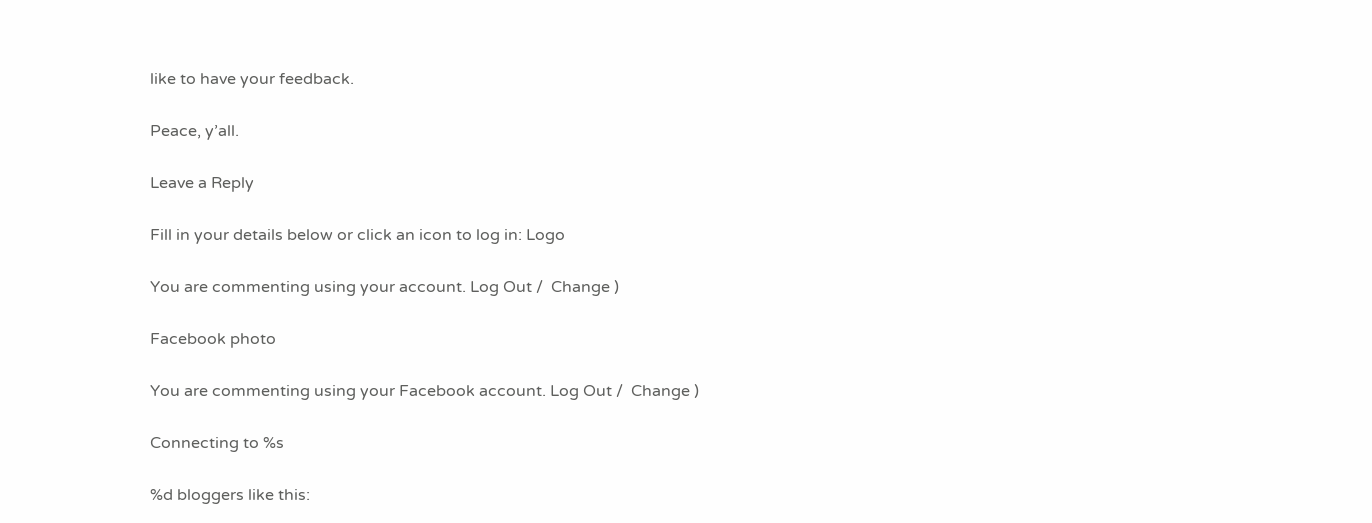like to have your feedback.

Peace, y’all.

Leave a Reply

Fill in your details below or click an icon to log in: Logo

You are commenting using your account. Log Out /  Change )

Facebook photo

You are commenting using your Facebook account. Log Out /  Change )

Connecting to %s

%d bloggers like this: